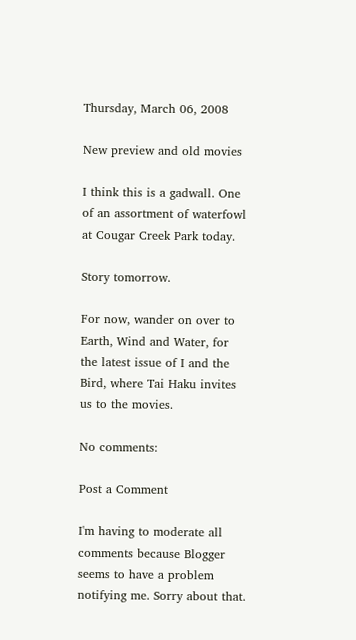Thursday, March 06, 2008

New preview and old movies

I think this is a gadwall. One of an assortment of waterfowl at Cougar Creek Park today.

Story tomorrow.

For now, wander on over to Earth, Wind and Water, for the latest issue of I and the Bird, where Tai Haku invites us to the movies.

No comments:

Post a Comment

I'm having to moderate all comments because Blogger seems to have a problem notifying me. Sorry about that.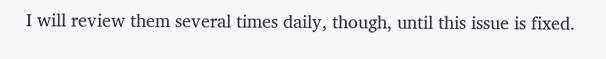I will review them several times daily, though, until this issue is fixed.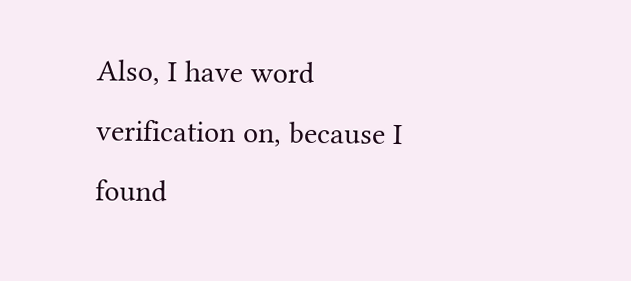Also, I have word verification on, because I found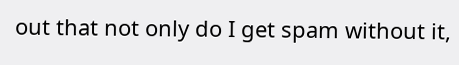out that not only do I get spam without it,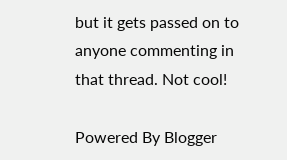but it gets passed on to anyone commenting in that thread. Not cool!

Powered By Blogger